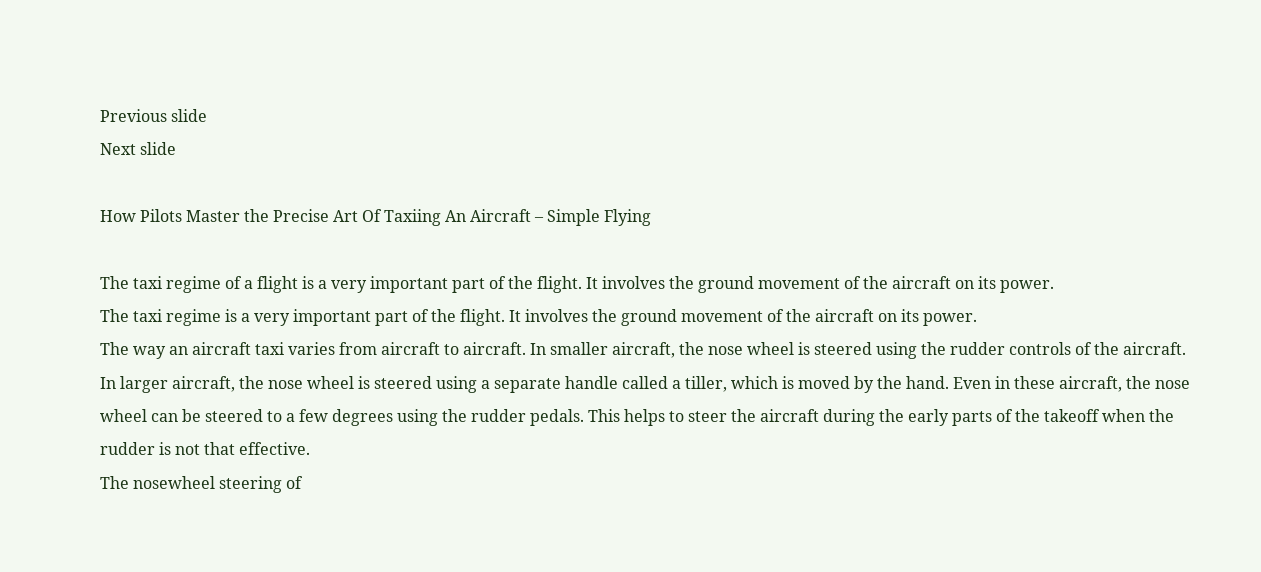Previous slide
Next slide

How Pilots Master the Precise Art Of Taxiing An Aircraft – Simple Flying

The taxi regime of a flight is a very important part of the flight. It involves the ground movement of the aircraft on its power.
The taxi regime is a very important part of the flight. It involves the ground movement of the aircraft on its power.
The way an aircraft taxi varies from aircraft to aircraft. In smaller aircraft, the nose wheel is steered using the rudder controls of the aircraft. In larger aircraft, the nose wheel is steered using a separate handle called a tiller, which is moved by the hand. Even in these aircraft, the nose wheel can be steered to a few degrees using the rudder pedals. This helps to steer the aircraft during the early parts of the takeoff when the rudder is not that effective.
The nosewheel steering of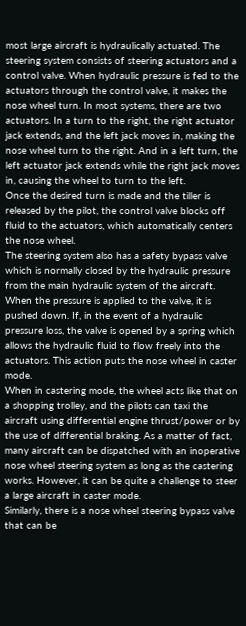most large aircraft is hydraulically actuated. The steering system consists of steering actuators and a control valve. When hydraulic pressure is fed to the actuators through the control valve, it makes the nose wheel turn. In most systems, there are two actuators. In a turn to the right, the right actuator jack extends, and the left jack moves in, making the nose wheel turn to the right. And in a left turn, the left actuator jack extends while the right jack moves in, causing the wheel to turn to the left.
Once the desired turn is made and the tiller is released by the pilot, the control valve blocks off fluid to the actuators, which automatically centers the nose wheel.
The steering system also has a safety bypass valve which is normally closed by the hydraulic pressure from the main hydraulic system of the aircraft. When the pressure is applied to the valve, it is pushed down. If, in the event of a hydraulic pressure loss, the valve is opened by a spring which allows the hydraulic fluid to flow freely into the actuators. This action puts the nose wheel in caster mode.
When in castering mode, the wheel acts like that on a shopping trolley, and the pilots can taxi the aircraft using differential engine thrust/power or by the use of differential braking. As a matter of fact, many aircraft can be dispatched with an inoperative nose wheel steering system as long as the castering works. However, it can be quite a challenge to steer a large aircraft in caster mode.
Similarly, there is a nose wheel steering bypass valve that can be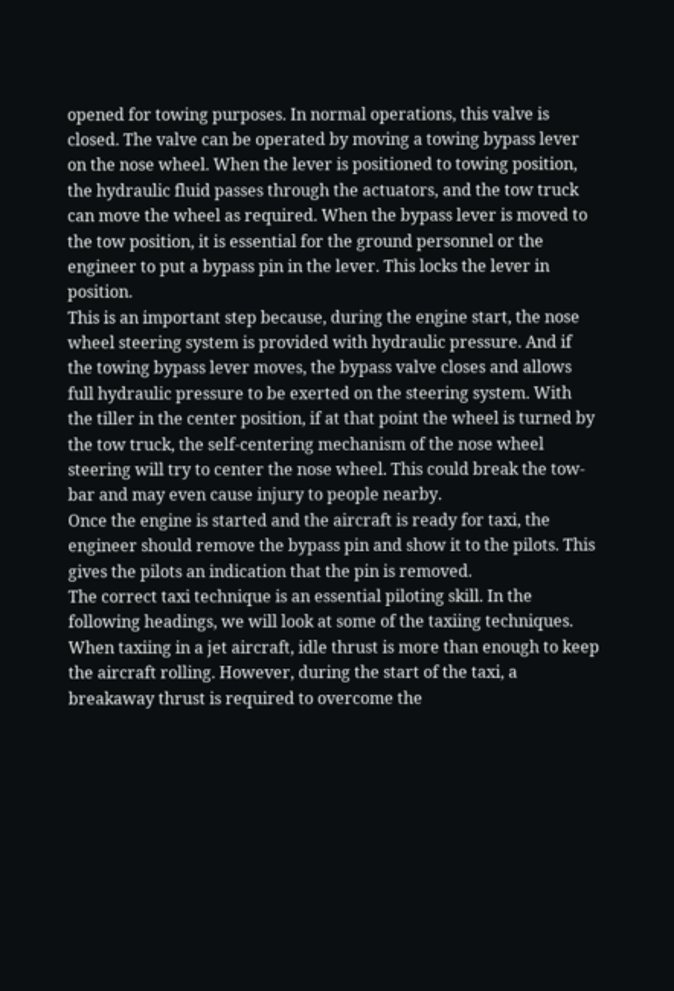opened for towing purposes. In normal operations, this valve is closed. The valve can be operated by moving a towing bypass lever on the nose wheel. When the lever is positioned to towing position, the hydraulic fluid passes through the actuators, and the tow truck can move the wheel as required. When the bypass lever is moved to the tow position, it is essential for the ground personnel or the engineer to put a bypass pin in the lever. This locks the lever in position.
This is an important step because, during the engine start, the nose wheel steering system is provided with hydraulic pressure. And if the towing bypass lever moves, the bypass valve closes and allows full hydraulic pressure to be exerted on the steering system. With the tiller in the center position, if at that point the wheel is turned by the tow truck, the self-centering mechanism of the nose wheel steering will try to center the nose wheel. This could break the tow-bar and may even cause injury to people nearby.
Once the engine is started and the aircraft is ready for taxi, the engineer should remove the bypass pin and show it to the pilots. This gives the pilots an indication that the pin is removed.
The correct taxi technique is an essential piloting skill. In the following headings, we will look at some of the taxiing techniques.
When taxiing in a jet aircraft, idle thrust is more than enough to keep the aircraft rolling. However, during the start of the taxi, a breakaway thrust is required to overcome the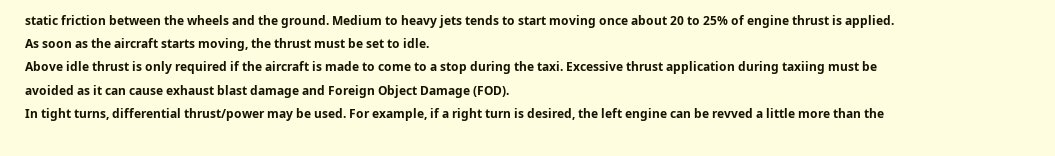static friction between the wheels and the ground. Medium to heavy jets tends to start moving once about 20 to 25% of engine thrust is applied. As soon as the aircraft starts moving, the thrust must be set to idle.
Above idle thrust is only required if the aircraft is made to come to a stop during the taxi. Excessive thrust application during taxiing must be avoided as it can cause exhaust blast damage and Foreign Object Damage (FOD).
In tight turns, differential thrust/power may be used. For example, if a right turn is desired, the left engine can be revved a little more than the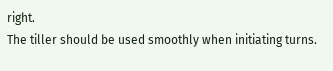right.
The tiller should be used smoothly when initiating turns.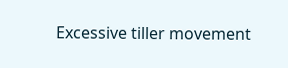Excessive tiller movement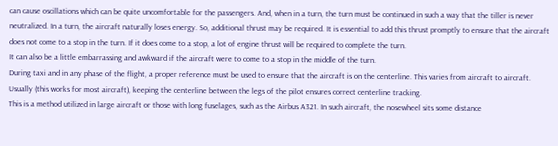can cause oscillations which can be quite uncomfortable for the passengers. And, when in a turn, the turn must be continued in such a way that the tiller is never neutralized. In a turn, the aircraft naturally loses energy. So, additional thrust may be required. It is essential to add this thrust promptly to ensure that the aircraft does not come to a stop in the turn. If it does come to a stop, a lot of engine thrust will be required to complete the turn.
It can also be a little embarrassing and awkward if the aircraft were to come to a stop in the middle of the turn.
During taxi and in any phase of the flight, a proper reference must be used to ensure that the aircraft is on the centerline. This varies from aircraft to aircraft. Usually (this works for most aircraft), keeping the centerline between the legs of the pilot ensures correct centerline tracking.
This is a method utilized in large aircraft or those with long fuselages, such as the Airbus A321. In such aircraft, the nosewheel sits some distance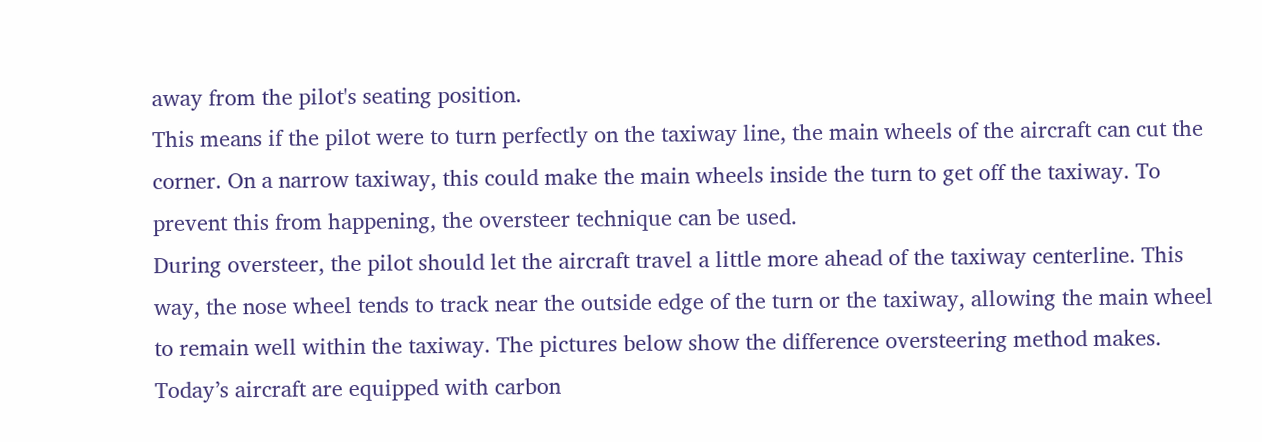away from the pilot's seating position.
This means if the pilot were to turn perfectly on the taxiway line, the main wheels of the aircraft can cut the corner. On a narrow taxiway, this could make the main wheels inside the turn to get off the taxiway. To prevent this from happening, the oversteer technique can be used.
During oversteer, the pilot should let the aircraft travel a little more ahead of the taxiway centerline. This way, the nose wheel tends to track near the outside edge of the turn or the taxiway, allowing the main wheel to remain well within the taxiway. The pictures below show the difference oversteering method makes.
Today’s aircraft are equipped with carbon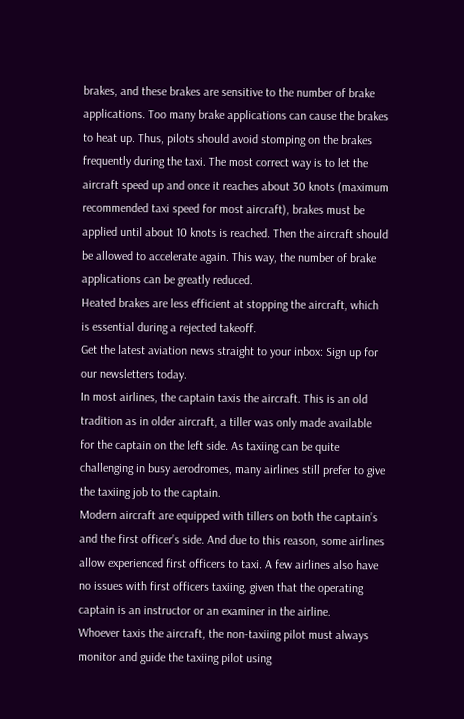brakes, and these brakes are sensitive to the number of brake applications. Too many brake applications can cause the brakes to heat up. Thus, pilots should avoid stomping on the brakes frequently during the taxi. The most correct way is to let the aircraft speed up and once it reaches about 30 knots (maximum recommended taxi speed for most aircraft), brakes must be applied until about 10 knots is reached. Then the aircraft should be allowed to accelerate again. This way, the number of brake applications can be greatly reduced.
Heated brakes are less efficient at stopping the aircraft, which is essential during a rejected takeoff.
Get the latest aviation news straight to your inbox: Sign up for our newsletters today.
In most airlines, the captain taxis the aircraft. This is an old tradition as in older aircraft, a tiller was only made available for the captain on the left side. As taxiing can be quite challenging in busy aerodromes, many airlines still prefer to give the taxiing job to the captain.
Modern aircraft are equipped with tillers on both the captain’s and the first officer’s side. And due to this reason, some airlines allow experienced first officers to taxi. A few airlines also have no issues with first officers taxiing, given that the operating captain is an instructor or an examiner in the airline.
Whoever taxis the aircraft, the non-taxiing pilot must always monitor and guide the taxiing pilot using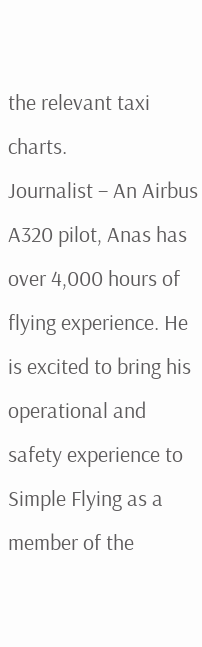the relevant taxi charts.
Journalist – An Airbus A320 pilot, Anas has over 4,000 hours of flying experience. He is excited to bring his operational and safety experience to Simple Flying as a member of the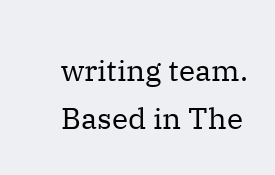writing team. Based in The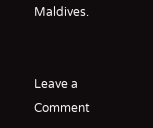Maldives.


Leave a Comment